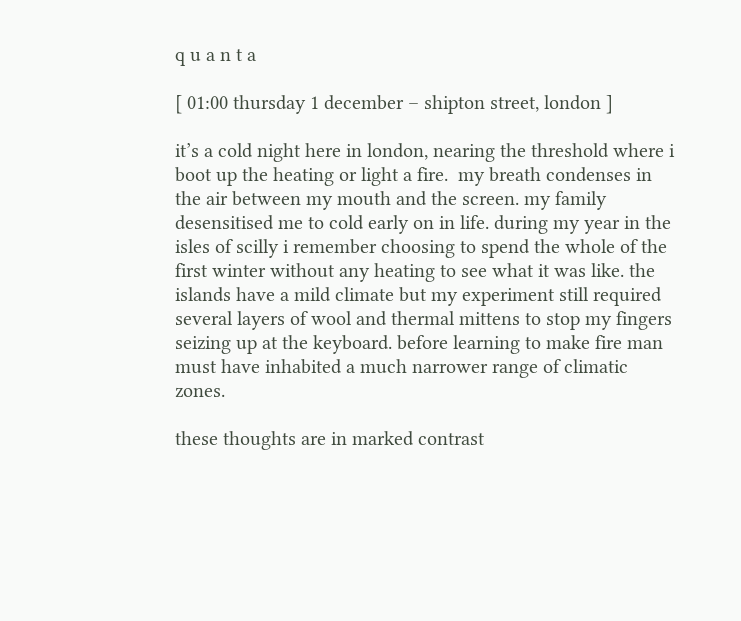q u a n t a

[ 01:00 thursday 1 december – shipton street, london ]

it’s a cold night here in london, nearing the threshold where i boot up the heating or light a fire.  my breath condenses in the air between my mouth and the screen. my family desensitised me to cold early on in life. during my year in the isles of scilly i remember choosing to spend the whole of the first winter without any heating to see what it was like. the islands have a mild climate but my experiment still required several layers of wool and thermal mittens to stop my fingers seizing up at the keyboard. before learning to make fire man must have inhabited a much narrower range of climatic zones.

these thoughts are in marked contrast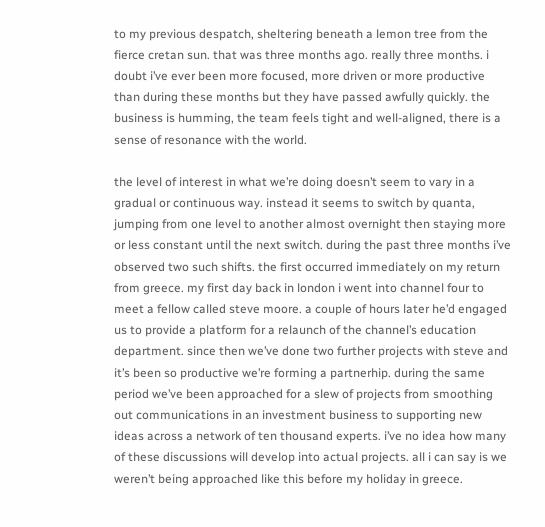to my previous despatch, sheltering beneath a lemon tree from the fierce cretan sun. that was three months ago. really three months. i doubt i’ve ever been more focused, more driven or more productive than during these months but they have passed awfully quickly. the business is humming, the team feels tight and well-aligned, there is a sense of resonance with the world.

the level of interest in what we’re doing doesn’t seem to vary in a gradual or continuous way. instead it seems to switch by quanta, jumping from one level to another almost overnight then staying more or less constant until the next switch. during the past three months i’ve observed two such shifts. the first occurred immediately on my return from greece. my first day back in london i went into channel four to meet a fellow called steve moore. a couple of hours later he’d engaged us to provide a platform for a relaunch of the channel’s education department. since then we’ve done two further projects with steve and it’s been so productive we’re forming a partnerhip. during the same period we’ve been approached for a slew of projects from smoothing out communications in an investment business to supporting new ideas across a network of ten thousand experts. i’ve no idea how many of these discussions will develop into actual projects. all i can say is we weren’t being approached like this before my holiday in greece.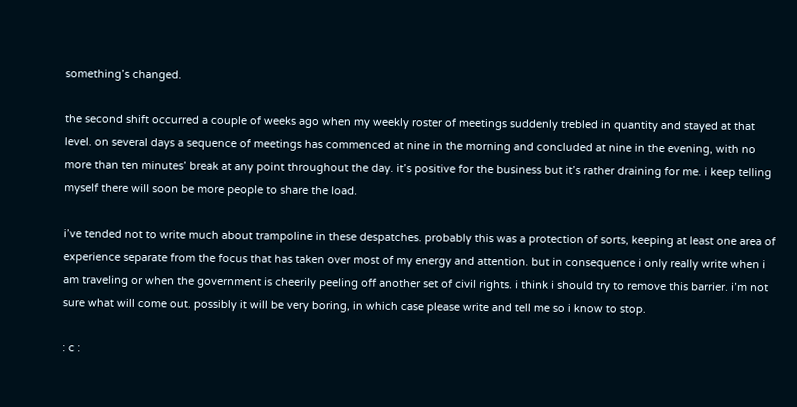something’s changed.

the second shift occurred a couple of weeks ago when my weekly roster of meetings suddenly trebled in quantity and stayed at that level. on several days a sequence of meetings has commenced at nine in the morning and concluded at nine in the evening, with no more than ten minutes’ break at any point throughout the day. it’s positive for the business but it’s rather draining for me. i keep telling myself there will soon be more people to share the load.

i’ve tended not to write much about trampoline in these despatches. probably this was a protection of sorts, keeping at least one area of experience separate from the focus that has taken over most of my energy and attention. but in consequence i only really write when i am traveling or when the government is cheerily peeling off another set of civil rights. i think i should try to remove this barrier. i’m not sure what will come out. possibly it will be very boring, in which case please write and tell me so i know to stop.

: c :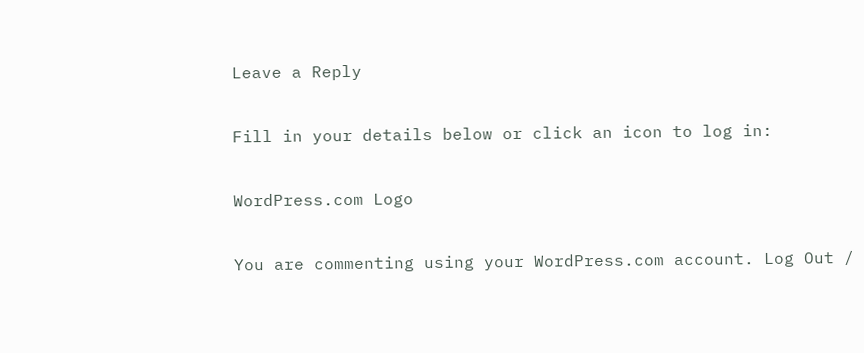Leave a Reply

Fill in your details below or click an icon to log in:

WordPress.com Logo

You are commenting using your WordPress.com account. Log Out /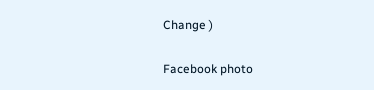Change )

Facebook photo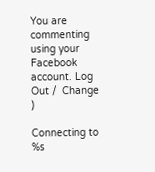You are commenting using your Facebook account. Log Out /  Change )

Connecting to %s